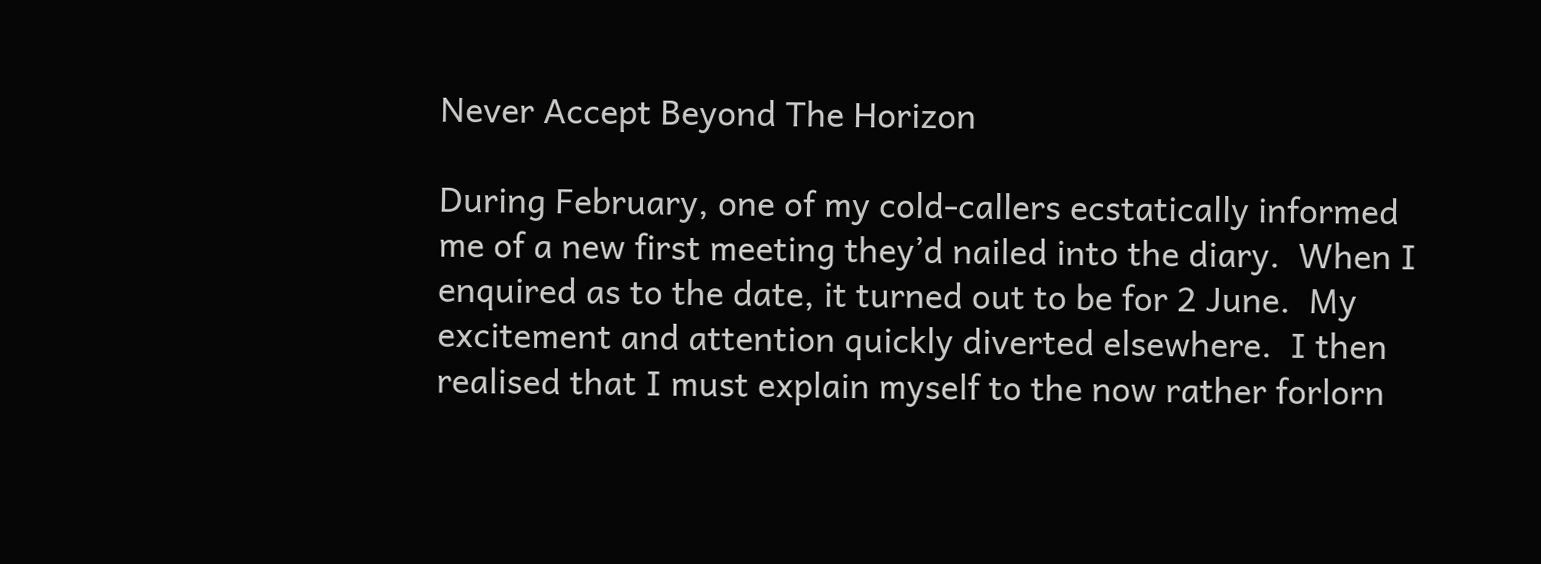Never Accept Beyond The Horizon

During February, one of my cold-callers ecstatically informed me of a new first meeting they’d nailed into the diary.  When I enquired as to the date, it turned out to be for 2 June.  My excitement and attention quickly diverted elsewhere.  I then realised that I must explain myself to the now rather forlorn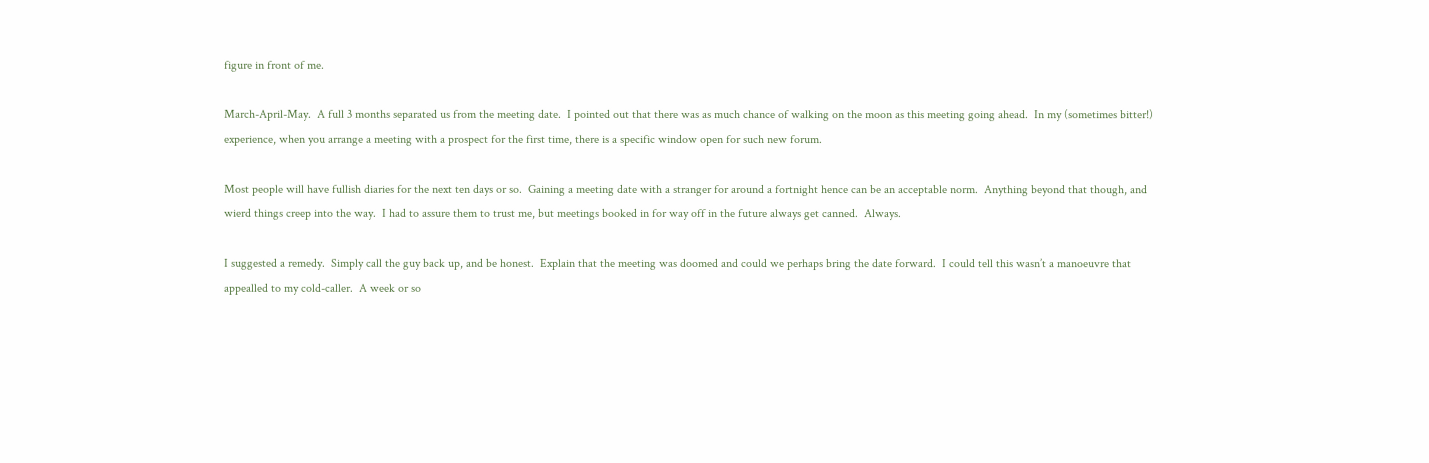figure in front of me.

March-April-May.  A full 3 months separated us from the meeting date.  I pointed out that there was as much chance of walking on the moon as this meeting going ahead.  In my (sometimes bitter!) experience, when you arrange a meeting with a prospect for the first time, there is a specific window open for such new forum.

Most people will have fullish diaries for the next ten days or so.  Gaining a meeting date with a stranger for around a fortnight hence can be an acceptable norm.  Anything beyond that though, and wierd things creep into the way.  I had to assure them to trust me, but meetings booked in for way off in the future always get canned.  Always.

I suggested a remedy.  Simply call the guy back up, and be honest.  Explain that the meeting was doomed and could we perhaps bring the date forward.  I could tell this wasn’t a manoeuvre that appealled to my cold-caller.  A week or so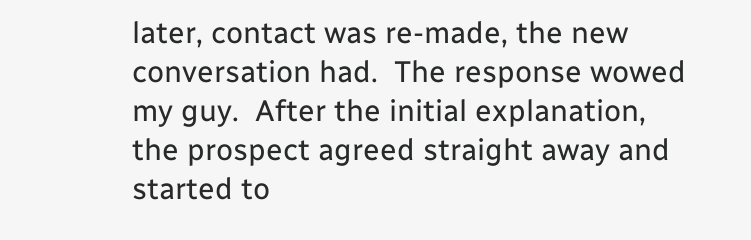later, contact was re-made, the new conversation had.  The response wowed my guy.  After the initial explanation, the prospect agreed straight away and started to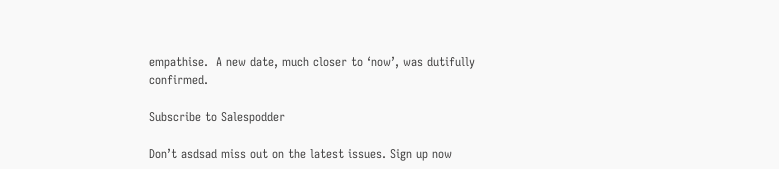empathise.  A new date, much closer to ‘now’, was dutifully confirmed.

Subscribe to Salespodder

Don’t asdsad miss out on the latest issues. Sign up now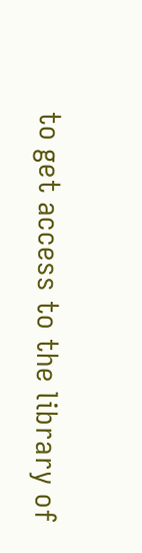to get access to the library of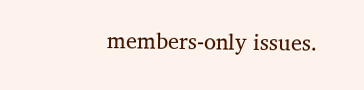members-only issues.